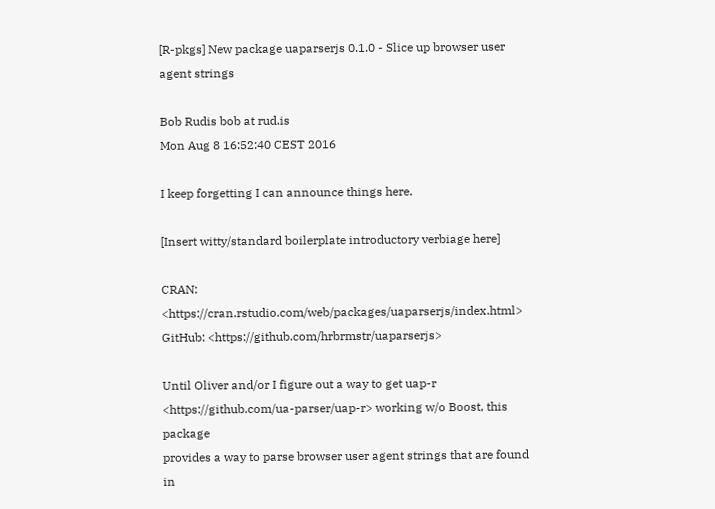[R-pkgs] New package uaparserjs 0.1.0 - Slice up browser user agent strings

Bob Rudis bob at rud.is
Mon Aug 8 16:52:40 CEST 2016

I keep forgetting I can announce things here.

[Insert witty/standard boilerplate introductory verbiage here]

CRAN: <https://cran.rstudio.com/web/packages/uaparserjs/index.html>
GitHub: <https://github.com/hrbrmstr/uaparserjs>

Until Oliver and/or I figure out a way to get uap-r
<https://github.com/ua-parser/uap-r> working w/o Boost, this package
provides a way to parse browser user agent strings that are found in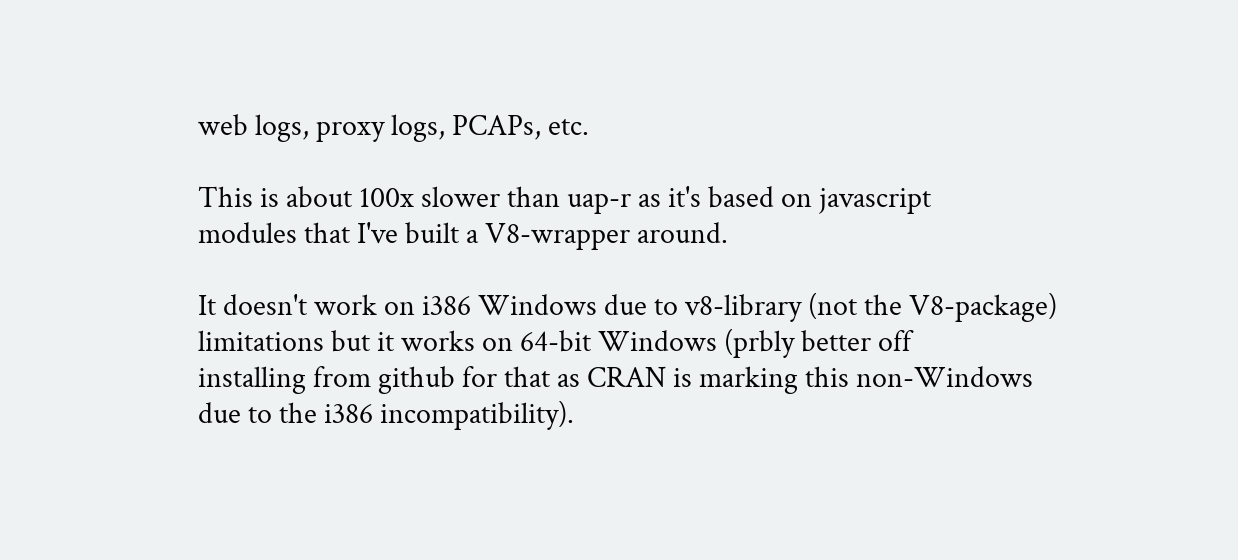web logs, proxy logs, PCAPs, etc.

This is about 100x slower than uap-r as it's based on javascript
modules that I've built a V8-wrapper around.

It doesn't work on i386 Windows due to v8-library (not the V8-package)
limitations but it works on 64-bit Windows (prbly better off
installing from github for that as CRAN is marking this non-Windows
due to the i386 incompatibility).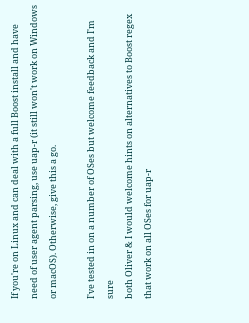If you're on Linux and can deal with a full Boost install and have
need of user agent parsing, use uap-r (it still won't work on Windows
or macOS). Otherwise, give this a go.

I've tested in on a number of OSes but welcome feedback and I'm sure
both Oliver & I would welcome hints on alternatives to Boost regex
that work on all OSes for uap-r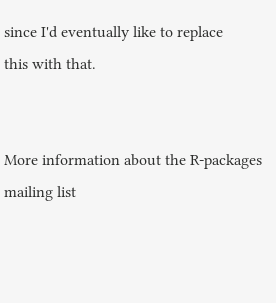since I'd eventually like to replace
this with that.


More information about the R-packages mailing list